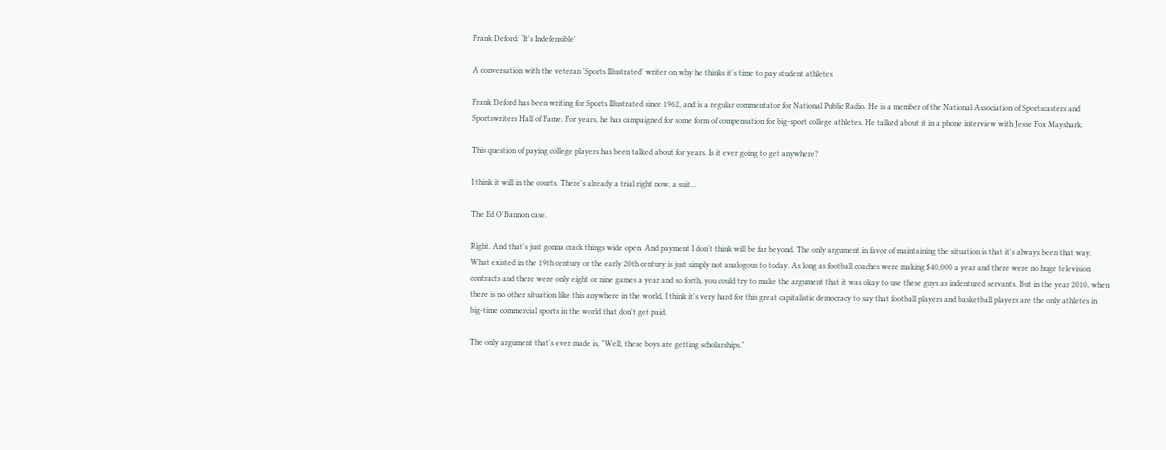Frank Deford: ‘It's Indefensible'

A conversation with the veteran 'Sports Illustrated' writer on why he thinks it's time to pay student athletes

Frank Deford has been writing for Sports Illustrated since 1962, and is a regular commentator for National Public Radio. He is a member of the National Association of Sportscasters and Sportswriters Hall of Fame. For years, he has campaigned for some form of compensation for big-sport college athletes. He talked about it in a phone interview with Jesse Fox Mayshark.

This question of paying college players has been talked about for years. Is it ever going to get anywhere?

I think it will in the courts. There's already a trial right now, a suit...

The Ed O'Bannon case.

Right. And that's just gonna crack things wide open. And payment I don't think will be far beyond. The only argument in favor of maintaining the situation is that it's always been that way. What existed in the 19th century or the early 20th century is just simply not analogous to today. As long as football coaches were making $40,000 a year and there were no huge television contracts and there were only eight or nine games a year and so forth, you could try to make the argument that it was okay to use these guys as indentured servants. But in the year 2010, when there is no other situation like this anywhere in the world, I think it's very hard for this great capitalistic democracy to say that football players and basketball players are the only athletes in big-time commercial sports in the world that don't get paid.

The only argument that's ever made is, "Well, these boys are getting scholarships."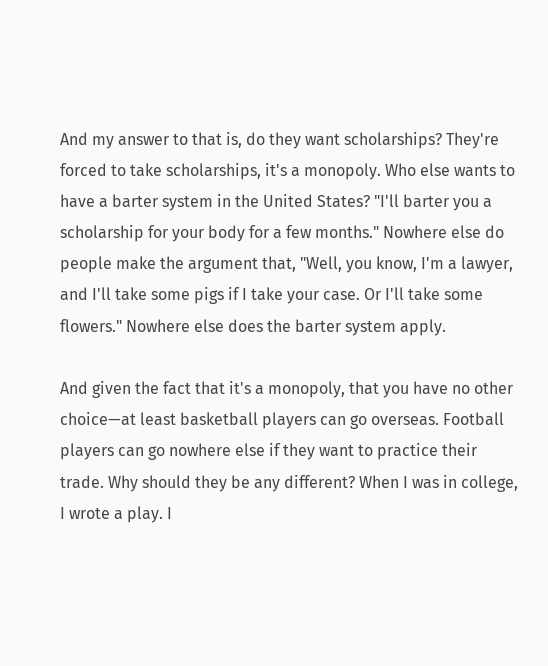And my answer to that is, do they want scholarships? They're forced to take scholarships, it's a monopoly. Who else wants to have a barter system in the United States? "I'll barter you a scholarship for your body for a few months." Nowhere else do people make the argument that, "Well, you know, I'm a lawyer, and I'll take some pigs if I take your case. Or I'll take some flowers." Nowhere else does the barter system apply.

And given the fact that it's a monopoly, that you have no other choice—at least basketball players can go overseas. Football players can go nowhere else if they want to practice their trade. Why should they be any different? When I was in college, I wrote a play. I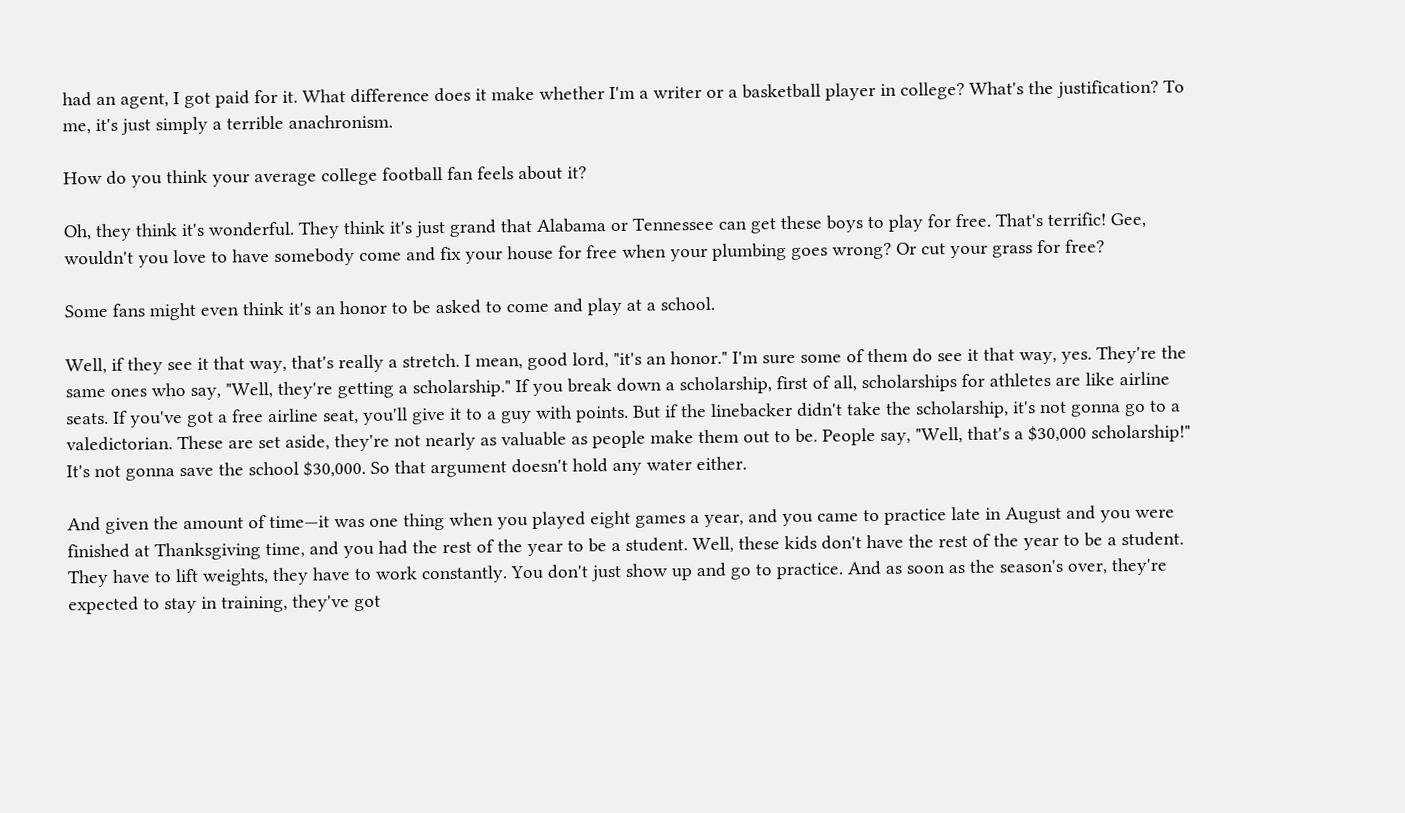had an agent, I got paid for it. What difference does it make whether I'm a writer or a basketball player in college? What's the justification? To me, it's just simply a terrible anachronism.

How do you think your average college football fan feels about it?

Oh, they think it's wonderful. They think it's just grand that Alabama or Tennessee can get these boys to play for free. That's terrific! Gee, wouldn't you love to have somebody come and fix your house for free when your plumbing goes wrong? Or cut your grass for free?

Some fans might even think it's an honor to be asked to come and play at a school.

Well, if they see it that way, that's really a stretch. I mean, good lord, "it's an honor." I'm sure some of them do see it that way, yes. They're the same ones who say, "Well, they're getting a scholarship." If you break down a scholarship, first of all, scholarships for athletes are like airline seats. If you've got a free airline seat, you'll give it to a guy with points. But if the linebacker didn't take the scholarship, it's not gonna go to a valedictorian. These are set aside, they're not nearly as valuable as people make them out to be. People say, "Well, that's a $30,000 scholarship!" It's not gonna save the school $30,000. So that argument doesn't hold any water either.

And given the amount of time—it was one thing when you played eight games a year, and you came to practice late in August and you were finished at Thanksgiving time, and you had the rest of the year to be a student. Well, these kids don't have the rest of the year to be a student. They have to lift weights, they have to work constantly. You don't just show up and go to practice. And as soon as the season's over, they're expected to stay in training, they've got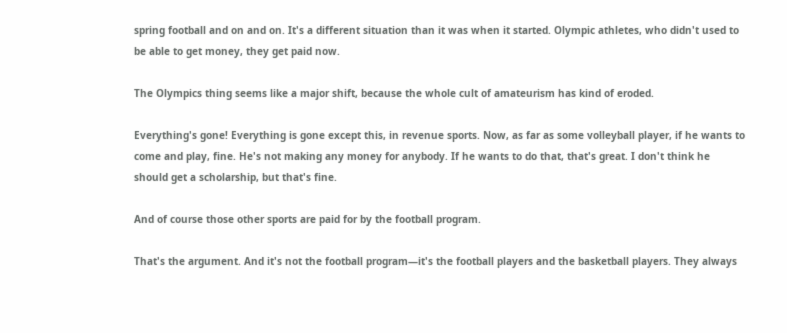spring football and on and on. It's a different situation than it was when it started. Olympic athletes, who didn't used to be able to get money, they get paid now.

The Olympics thing seems like a major shift, because the whole cult of amateurism has kind of eroded.

Everything's gone! Everything is gone except this, in revenue sports. Now, as far as some volleyball player, if he wants to come and play, fine. He's not making any money for anybody. If he wants to do that, that's great. I don't think he should get a scholarship, but that's fine.

And of course those other sports are paid for by the football program.

That's the argument. And it's not the football program—it's the football players and the basketball players. They always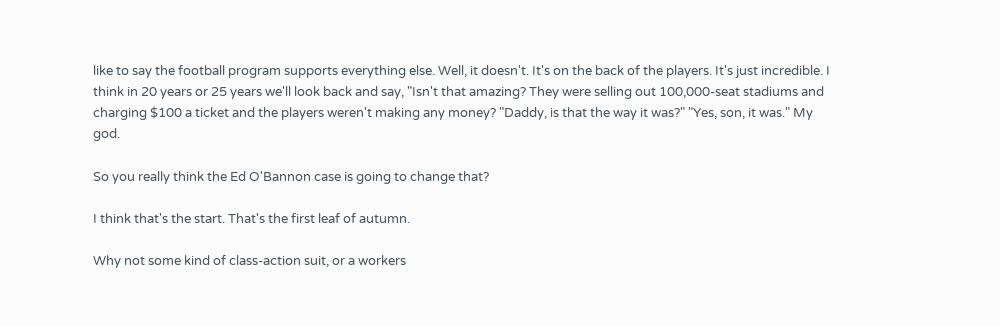like to say the football program supports everything else. Well, it doesn't. It's on the back of the players. It's just incredible. I think in 20 years or 25 years we'll look back and say, "Isn't that amazing? They were selling out 100,000-seat stadiums and charging $100 a ticket and the players weren't making any money? "Daddy, is that the way it was?" "Yes, son, it was." My god.

So you really think the Ed O'Bannon case is going to change that?

I think that's the start. That's the first leaf of autumn.

Why not some kind of class-action suit, or a workers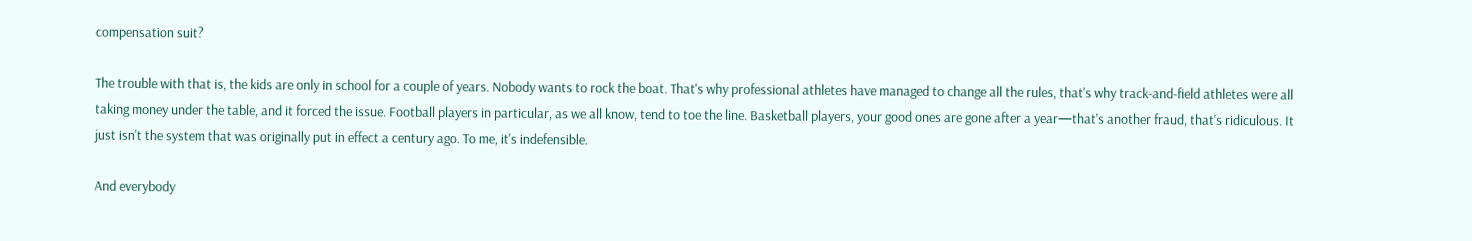compensation suit?

The trouble with that is, the kids are only in school for a couple of years. Nobody wants to rock the boat. That's why professional athletes have managed to change all the rules, that's why track-and-field athletes were all taking money under the table, and it forced the issue. Football players in particular, as we all know, tend to toe the line. Basketball players, your good ones are gone after a year—that's another fraud, that's ridiculous. It just isn't the system that was originally put in effect a century ago. To me, it's indefensible.

And everybody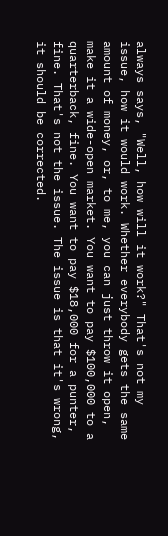always says, "Well, how will it work?" That's not my issue, how it would work. Whether everybody gets the same amount of money, or, to me, you can just throw it open, make it a wide-open market. You want to pay $100,000 to a quarterback, fine. You want to pay $18,000 for a punter, fine. That's not the issue. The issue is that it's wrong, it should be corrected.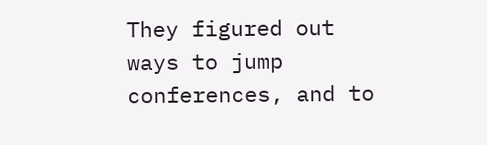They figured out ways to jump conferences, and to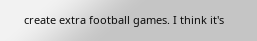create extra football games. I think it's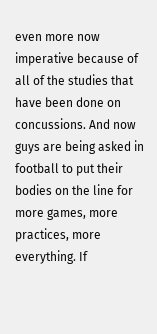even more now imperative because of all of the studies that have been done on concussions. And now guys are being asked in football to put their bodies on the line for more games, more practices, more everything. If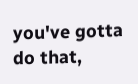you've gotta do that,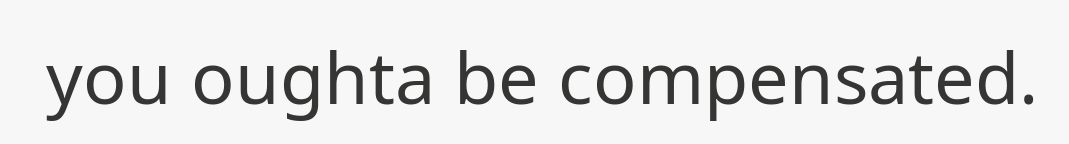you oughta be compensated.